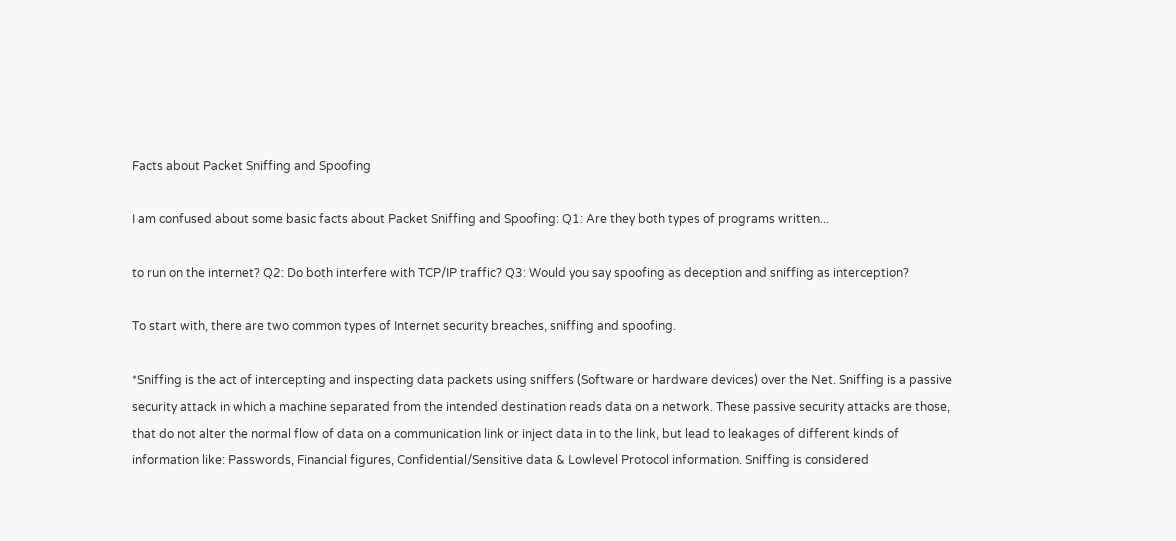Facts about Packet Sniffing and Spoofing

I am confused about some basic facts about Packet Sniffing and Spoofing: Q1: Are they both types of programs written...

to run on the internet? Q2: Do both interfere with TCP/IP traffic? Q3: Would you say spoofing as deception and sniffing as interception?

To start with, there are two common types of Internet security breaches, sniffing and spoofing.

*Sniffing is the act of intercepting and inspecting data packets using sniffers (Software or hardware devices) over the Net. Sniffing is a passive security attack in which a machine separated from the intended destination reads data on a network. These passive security attacks are those, that do not alter the normal flow of data on a communication link or inject data in to the link, but lead to leakages of different kinds of information like: Passwords, Financial figures, Confidential/Sensitive data & Lowlevel Protocol information. Sniffing is considered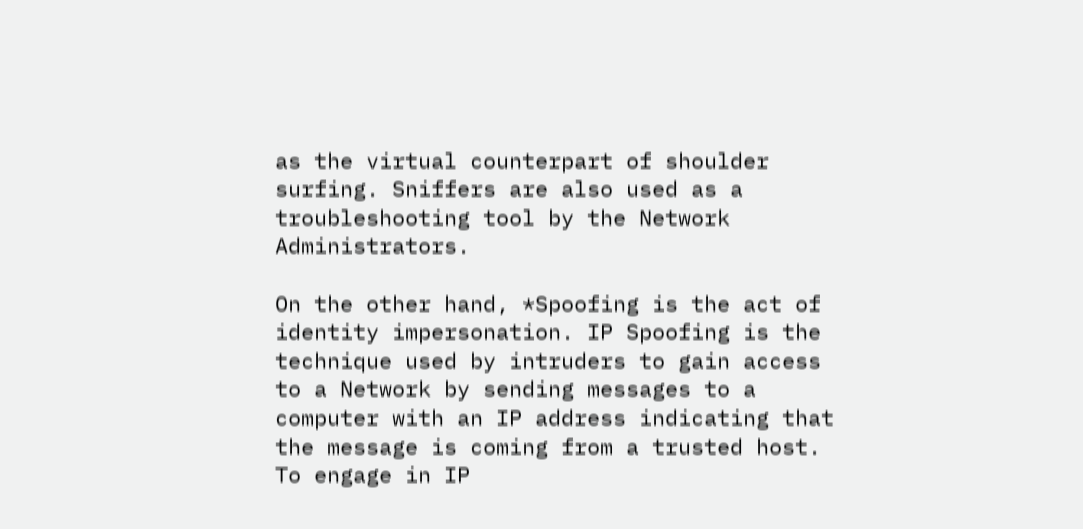as the virtual counterpart of shoulder surfing. Sniffers are also used as a troubleshooting tool by the Network Administrators.

On the other hand, *Spoofing is the act of identity impersonation. IP Spoofing is the technique used by intruders to gain access to a Network by sending messages to a computer with an IP address indicating that the message is coming from a trusted host. To engage in IP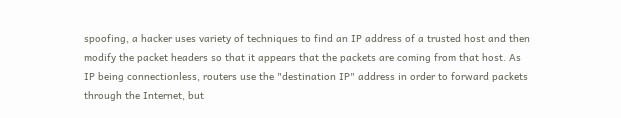spoofing, a hacker uses variety of techniques to find an IP address of a trusted host and then modify the packet headers so that it appears that the packets are coming from that host. As IP being connectionless, routers use the "destination IP" address in order to forward packets through the Internet, but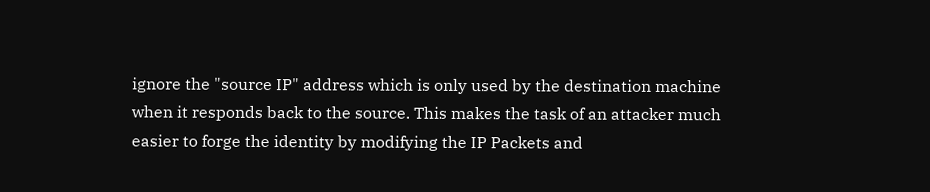ignore the "source IP" address which is only used by the destination machine when it responds back to the source. This makes the task of an attacker much easier to forge the identity by modifying the IP Packets and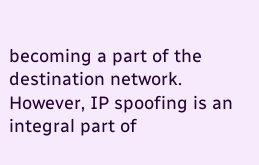becoming a part of the destination network. However, IP spoofing is an integral part of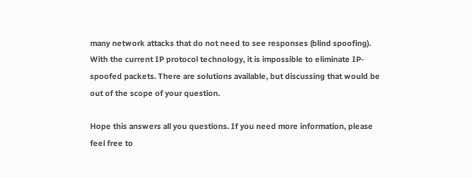many network attacks that do not need to see responses (blind spoofing). With the current IP protocol technology, it is impossible to eliminate IP-spoofed packets. There are solutions available, but discussing that would be out of the scope of your question.

Hope this answers all you questions. If you need more information, please feel free to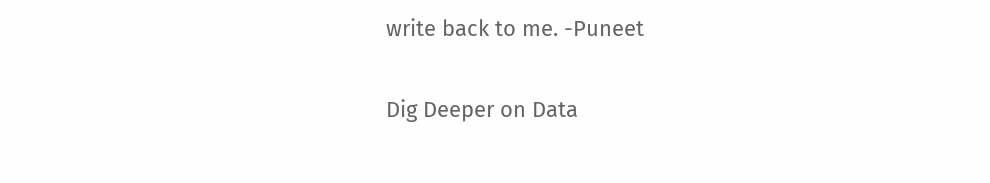write back to me. -Puneet

Dig Deeper on Data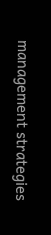management strategies